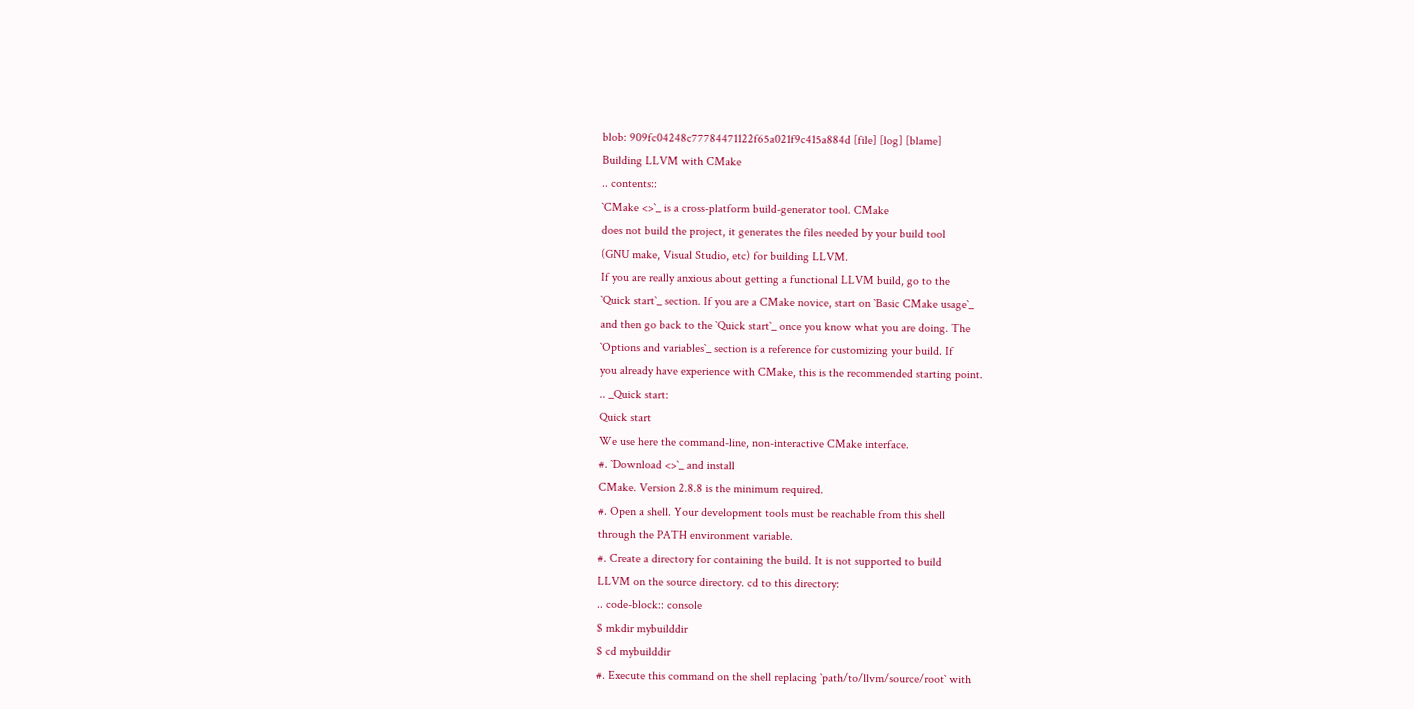blob: 909fc04248c77784471122f65a021f9c415a884d [file] [log] [blame]
Building LLVM with CMake
.. contents::
`CMake <>`_ is a cross-platform build-generator tool. CMake
does not build the project, it generates the files needed by your build tool
(GNU make, Visual Studio, etc) for building LLVM.
If you are really anxious about getting a functional LLVM build, go to the
`Quick start`_ section. If you are a CMake novice, start on `Basic CMake usage`_
and then go back to the `Quick start`_ once you know what you are doing. The
`Options and variables`_ section is a reference for customizing your build. If
you already have experience with CMake, this is the recommended starting point.
.. _Quick start:
Quick start
We use here the command-line, non-interactive CMake interface.
#. `Download <>`_ and install
CMake. Version 2.8.8 is the minimum required.
#. Open a shell. Your development tools must be reachable from this shell
through the PATH environment variable.
#. Create a directory for containing the build. It is not supported to build
LLVM on the source directory. cd to this directory:
.. code-block:: console
$ mkdir mybuilddir
$ cd mybuilddir
#. Execute this command on the shell replacing `path/to/llvm/source/root` with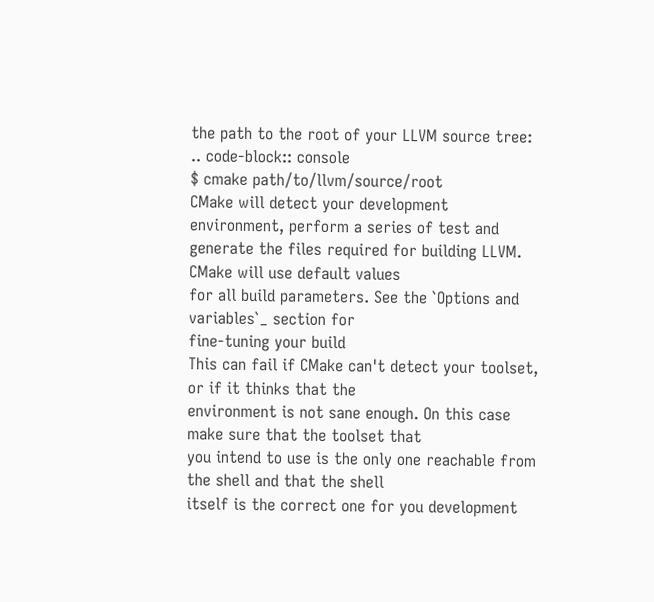the path to the root of your LLVM source tree:
.. code-block:: console
$ cmake path/to/llvm/source/root
CMake will detect your development environment, perform a series of test and
generate the files required for building LLVM. CMake will use default values
for all build parameters. See the `Options and variables`_ section for
fine-tuning your build
This can fail if CMake can't detect your toolset, or if it thinks that the
environment is not sane enough. On this case make sure that the toolset that
you intend to use is the only one reachable from the shell and that the shell
itself is the correct one for you development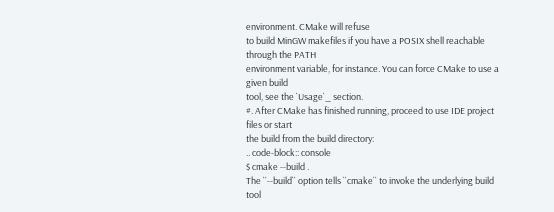environment. CMake will refuse
to build MinGW makefiles if you have a POSIX shell reachable through the PATH
environment variable, for instance. You can force CMake to use a given build
tool, see the `Usage`_ section.
#. After CMake has finished running, proceed to use IDE project files or start
the build from the build directory:
.. code-block:: console
$ cmake --build .
The ``--build`` option tells ``cmake`` to invoke the underlying build
tool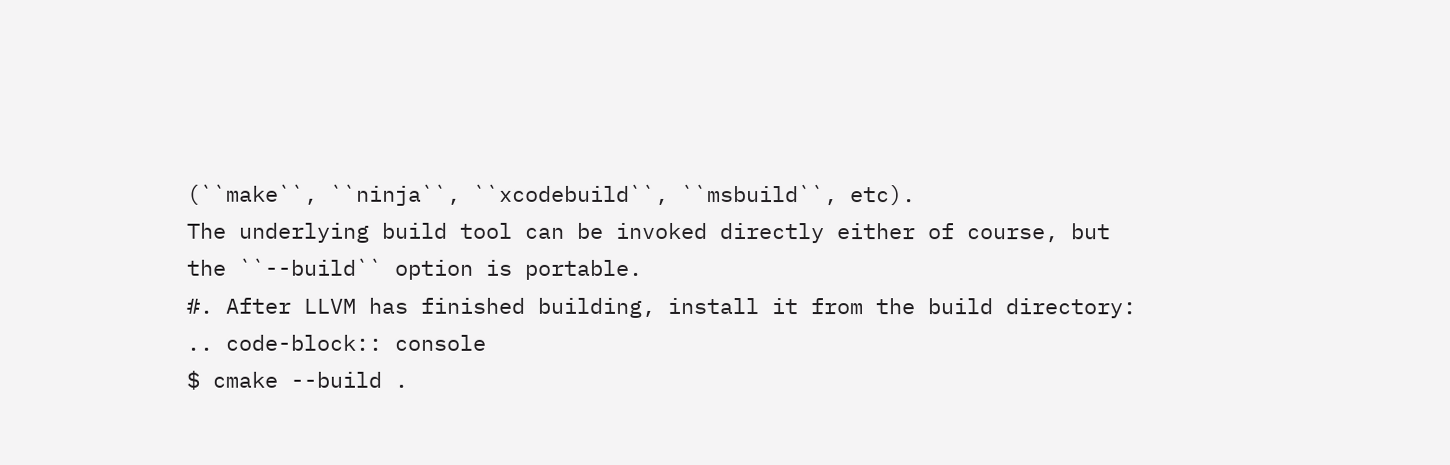(``make``, ``ninja``, ``xcodebuild``, ``msbuild``, etc).
The underlying build tool can be invoked directly either of course, but
the ``--build`` option is portable.
#. After LLVM has finished building, install it from the build directory:
.. code-block:: console
$ cmake --build .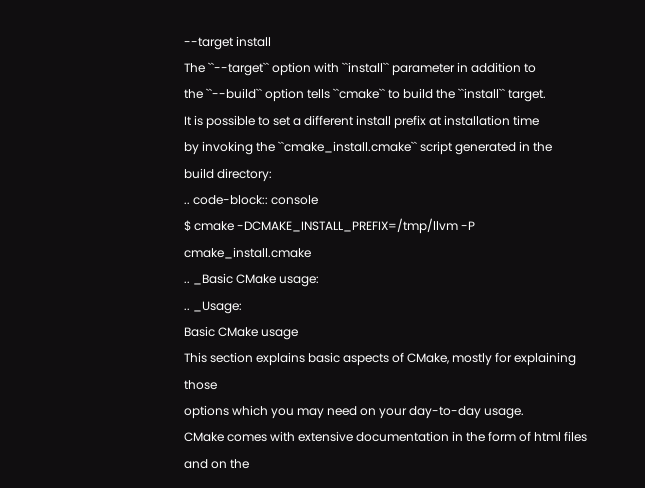--target install
The ``--target`` option with ``install`` parameter in addition to
the ``--build`` option tells ``cmake`` to build the ``install`` target.
It is possible to set a different install prefix at installation time
by invoking the ``cmake_install.cmake`` script generated in the
build directory:
.. code-block:: console
$ cmake -DCMAKE_INSTALL_PREFIX=/tmp/llvm -P cmake_install.cmake
.. _Basic CMake usage:
.. _Usage:
Basic CMake usage
This section explains basic aspects of CMake, mostly for explaining those
options which you may need on your day-to-day usage.
CMake comes with extensive documentation in the form of html files and on the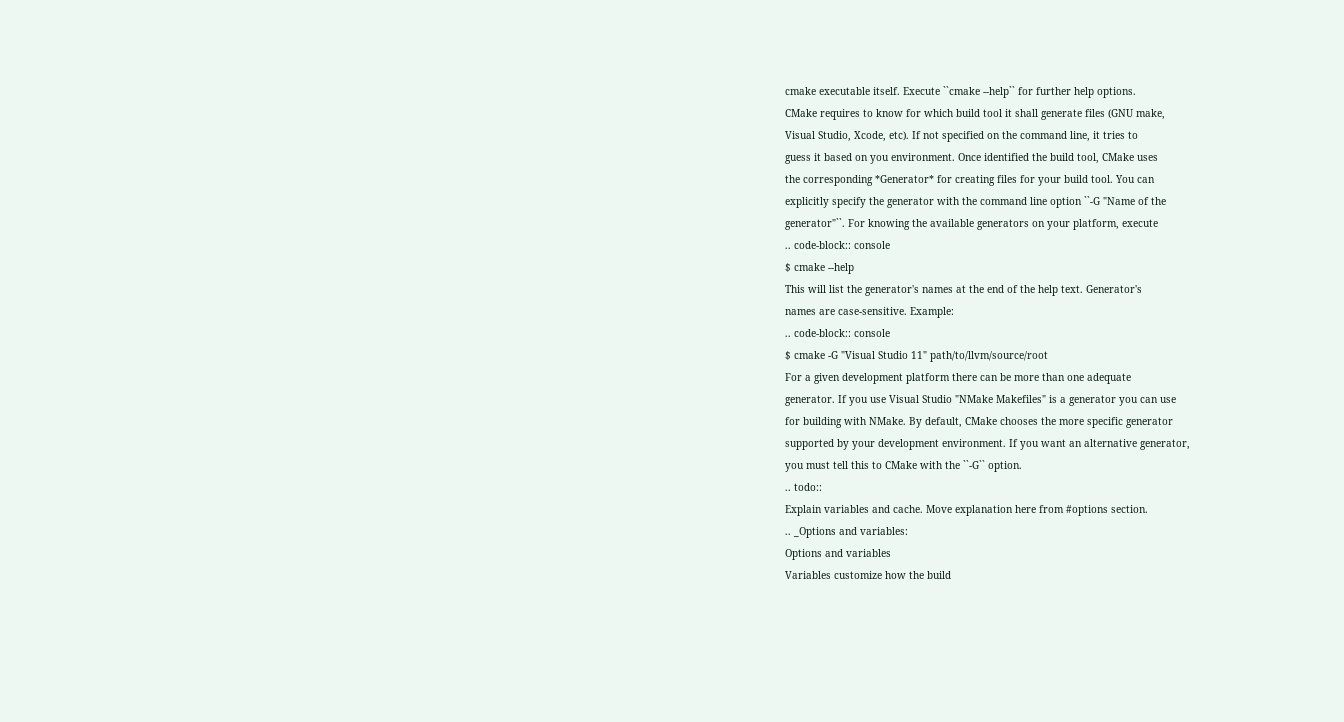cmake executable itself. Execute ``cmake --help`` for further help options.
CMake requires to know for which build tool it shall generate files (GNU make,
Visual Studio, Xcode, etc). If not specified on the command line, it tries to
guess it based on you environment. Once identified the build tool, CMake uses
the corresponding *Generator* for creating files for your build tool. You can
explicitly specify the generator with the command line option ``-G "Name of the
generator"``. For knowing the available generators on your platform, execute
.. code-block:: console
$ cmake --help
This will list the generator's names at the end of the help text. Generator's
names are case-sensitive. Example:
.. code-block:: console
$ cmake -G "Visual Studio 11" path/to/llvm/source/root
For a given development platform there can be more than one adequate
generator. If you use Visual Studio "NMake Makefiles" is a generator you can use
for building with NMake. By default, CMake chooses the more specific generator
supported by your development environment. If you want an alternative generator,
you must tell this to CMake with the ``-G`` option.
.. todo::
Explain variables and cache. Move explanation here from #options section.
.. _Options and variables:
Options and variables
Variables customize how the build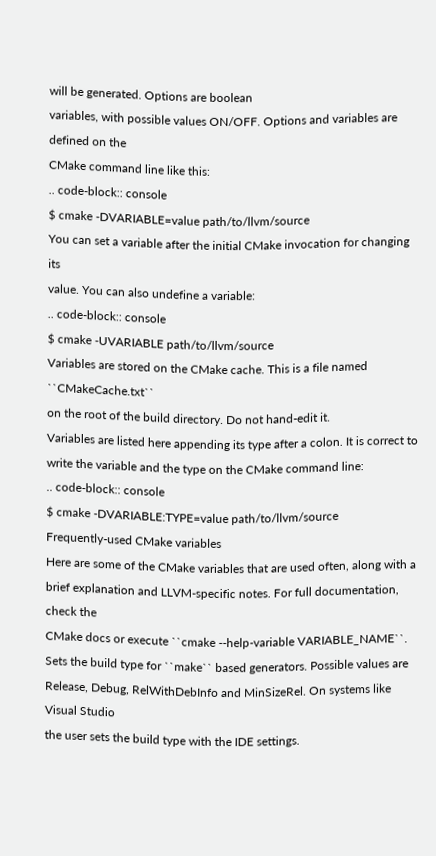will be generated. Options are boolean
variables, with possible values ON/OFF. Options and variables are defined on the
CMake command line like this:
.. code-block:: console
$ cmake -DVARIABLE=value path/to/llvm/source
You can set a variable after the initial CMake invocation for changing its
value. You can also undefine a variable:
.. code-block:: console
$ cmake -UVARIABLE path/to/llvm/source
Variables are stored on the CMake cache. This is a file named ``CMakeCache.txt``
on the root of the build directory. Do not hand-edit it.
Variables are listed here appending its type after a colon. It is correct to
write the variable and the type on the CMake command line:
.. code-block:: console
$ cmake -DVARIABLE:TYPE=value path/to/llvm/source
Frequently-used CMake variables
Here are some of the CMake variables that are used often, along with a
brief explanation and LLVM-specific notes. For full documentation, check the
CMake docs or execute ``cmake --help-variable VARIABLE_NAME``.
Sets the build type for ``make`` based generators. Possible values are
Release, Debug, RelWithDebInfo and MinSizeRel. On systems like Visual Studio
the user sets the build type with the IDE settings.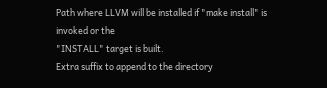Path where LLVM will be installed if "make install" is invoked or the
"INSTALL" target is built.
Extra suffix to append to the directory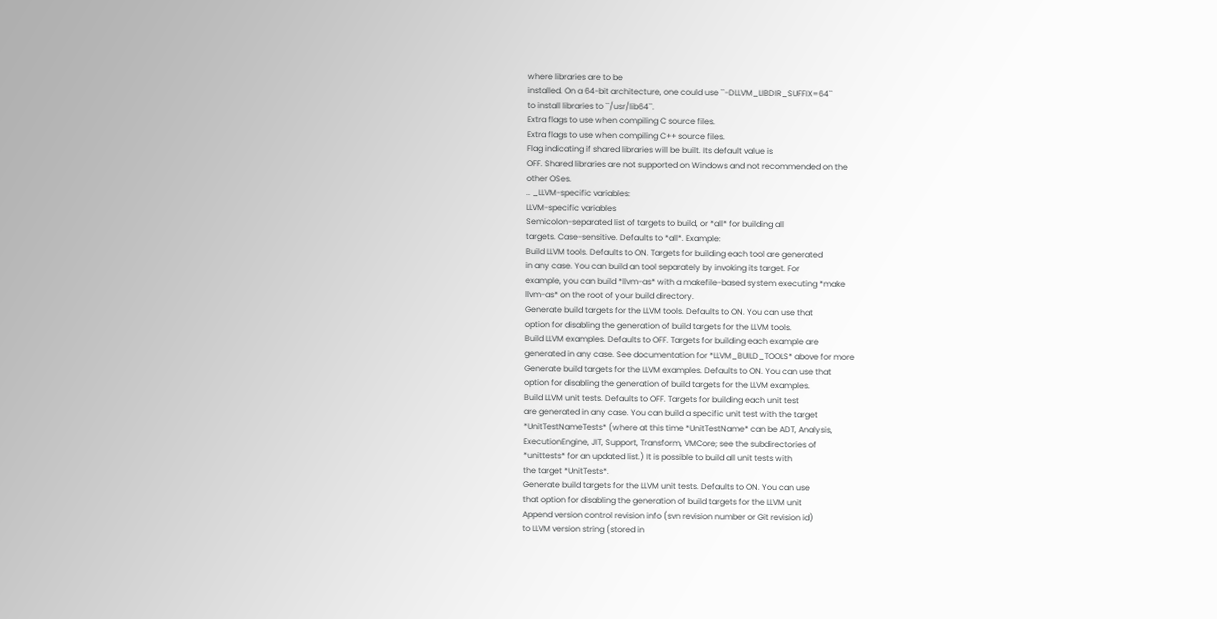where libraries are to be
installed. On a 64-bit architecture, one could use ``-DLLVM_LIBDIR_SUFFIX=64``
to install libraries to ``/usr/lib64``.
Extra flags to use when compiling C source files.
Extra flags to use when compiling C++ source files.
Flag indicating if shared libraries will be built. Its default value is
OFF. Shared libraries are not supported on Windows and not recommended on the
other OSes.
.. _LLVM-specific variables:
LLVM-specific variables
Semicolon-separated list of targets to build, or *all* for building all
targets. Case-sensitive. Defaults to *all*. Example:
Build LLVM tools. Defaults to ON. Targets for building each tool are generated
in any case. You can build an tool separately by invoking its target. For
example, you can build *llvm-as* with a makefile-based system executing *make
llvm-as* on the root of your build directory.
Generate build targets for the LLVM tools. Defaults to ON. You can use that
option for disabling the generation of build targets for the LLVM tools.
Build LLVM examples. Defaults to OFF. Targets for building each example are
generated in any case. See documentation for *LLVM_BUILD_TOOLS* above for more
Generate build targets for the LLVM examples. Defaults to ON. You can use that
option for disabling the generation of build targets for the LLVM examples.
Build LLVM unit tests. Defaults to OFF. Targets for building each unit test
are generated in any case. You can build a specific unit test with the target
*UnitTestNameTests* (where at this time *UnitTestName* can be ADT, Analysis,
ExecutionEngine, JIT, Support, Transform, VMCore; see the subdirectories of
*unittests* for an updated list.) It is possible to build all unit tests with
the target *UnitTests*.
Generate build targets for the LLVM unit tests. Defaults to ON. You can use
that option for disabling the generation of build targets for the LLVM unit
Append version control revision info (svn revision number or Git revision id)
to LLVM version string (stored in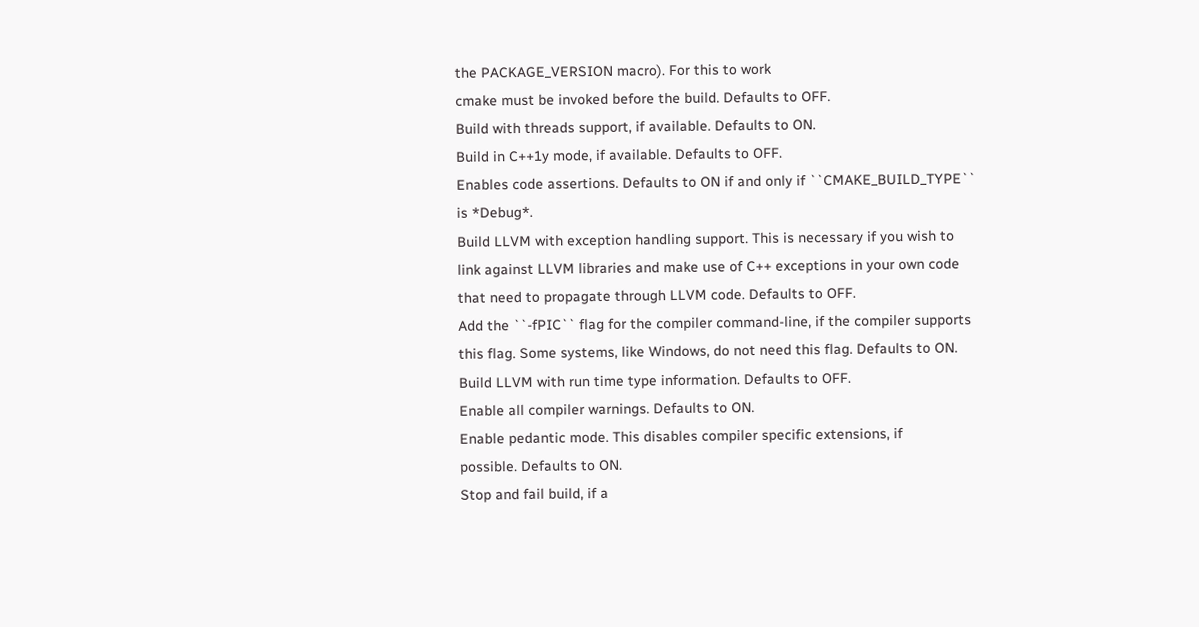the PACKAGE_VERSION macro). For this to work
cmake must be invoked before the build. Defaults to OFF.
Build with threads support, if available. Defaults to ON.
Build in C++1y mode, if available. Defaults to OFF.
Enables code assertions. Defaults to ON if and only if ``CMAKE_BUILD_TYPE``
is *Debug*.
Build LLVM with exception handling support. This is necessary if you wish to
link against LLVM libraries and make use of C++ exceptions in your own code
that need to propagate through LLVM code. Defaults to OFF.
Add the ``-fPIC`` flag for the compiler command-line, if the compiler supports
this flag. Some systems, like Windows, do not need this flag. Defaults to ON.
Build LLVM with run time type information. Defaults to OFF.
Enable all compiler warnings. Defaults to ON.
Enable pedantic mode. This disables compiler specific extensions, if
possible. Defaults to ON.
Stop and fail build, if a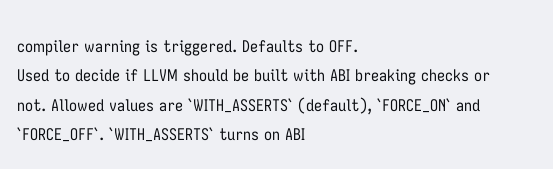compiler warning is triggered. Defaults to OFF.
Used to decide if LLVM should be built with ABI breaking checks or
not. Allowed values are `WITH_ASSERTS` (default), `FORCE_ON` and
`FORCE_OFF`. `WITH_ASSERTS` turns on ABI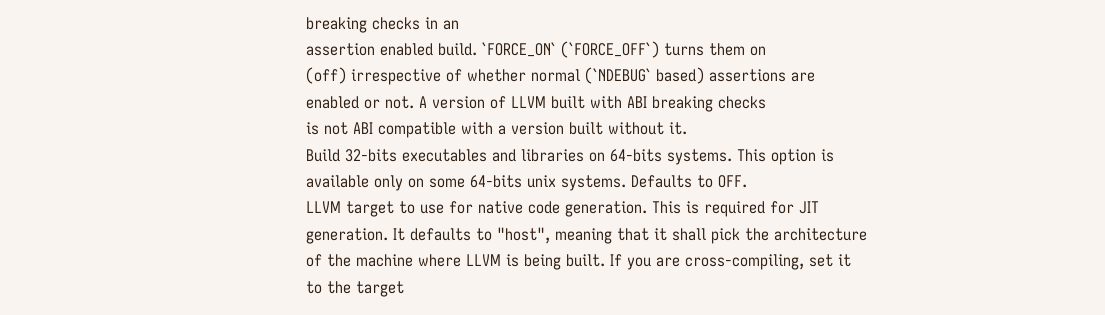breaking checks in an
assertion enabled build. `FORCE_ON` (`FORCE_OFF`) turns them on
(off) irrespective of whether normal (`NDEBUG` based) assertions are
enabled or not. A version of LLVM built with ABI breaking checks
is not ABI compatible with a version built without it.
Build 32-bits executables and libraries on 64-bits systems. This option is
available only on some 64-bits unix systems. Defaults to OFF.
LLVM target to use for native code generation. This is required for JIT
generation. It defaults to "host", meaning that it shall pick the architecture
of the machine where LLVM is being built. If you are cross-compiling, set it
to the target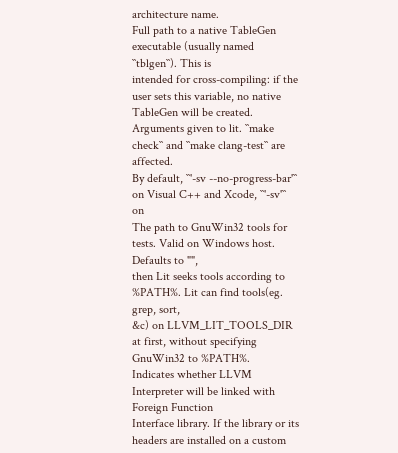architecture name.
Full path to a native TableGen executable (usually named ``tblgen``). This is
intended for cross-compiling: if the user sets this variable, no native
TableGen will be created.
Arguments given to lit. ``make check`` and ``make clang-test`` are affected.
By default, ``'-sv --no-progress-bar'`` on Visual C++ and Xcode, ``'-sv'`` on
The path to GnuWin32 tools for tests. Valid on Windows host. Defaults to "",
then Lit seeks tools according to %PATH%. Lit can find tools(eg. grep, sort,
&c) on LLVM_LIT_TOOLS_DIR at first, without specifying GnuWin32 to %PATH%.
Indicates whether LLVM Interpreter will be linked with Foreign Function
Interface library. If the library or its headers are installed on a custom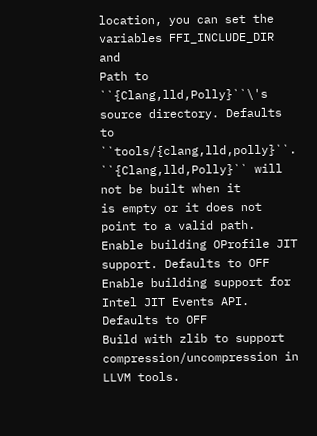location, you can set the variables FFI_INCLUDE_DIR and
Path to ``{Clang,lld,Polly}``\'s source directory. Defaults to
``tools/{clang,lld,polly}``. ``{Clang,lld,Polly}`` will not be built when it
is empty or it does not point to a valid path.
Enable building OProfile JIT support. Defaults to OFF
Enable building support for Intel JIT Events API. Defaults to OFF
Build with zlib to support compression/uncompression in LLVM tools.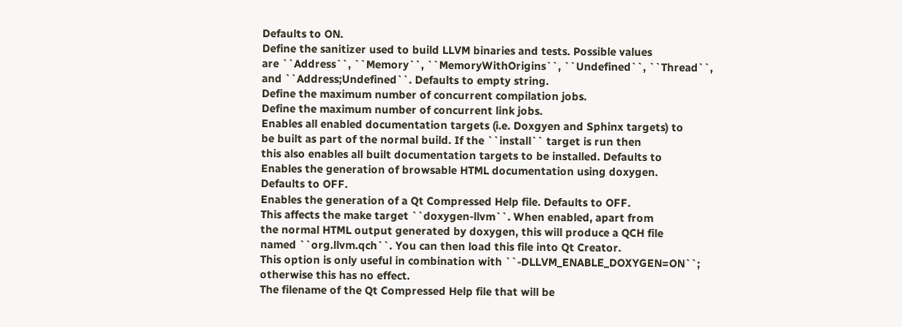Defaults to ON.
Define the sanitizer used to build LLVM binaries and tests. Possible values
are ``Address``, ``Memory``, ``MemoryWithOrigins``, ``Undefined``, ``Thread``,
and ``Address;Undefined``. Defaults to empty string.
Define the maximum number of concurrent compilation jobs.
Define the maximum number of concurrent link jobs.
Enables all enabled documentation targets (i.e. Doxgyen and Sphinx targets) to
be built as part of the normal build. If the ``install`` target is run then
this also enables all built documentation targets to be installed. Defaults to
Enables the generation of browsable HTML documentation using doxygen.
Defaults to OFF.
Enables the generation of a Qt Compressed Help file. Defaults to OFF.
This affects the make target ``doxygen-llvm``. When enabled, apart from
the normal HTML output generated by doxygen, this will produce a QCH file
named ``org.llvm.qch``. You can then load this file into Qt Creator.
This option is only useful in combination with ``-DLLVM_ENABLE_DOXYGEN=ON``;
otherwise this has no effect.
The filename of the Qt Compressed Help file that will be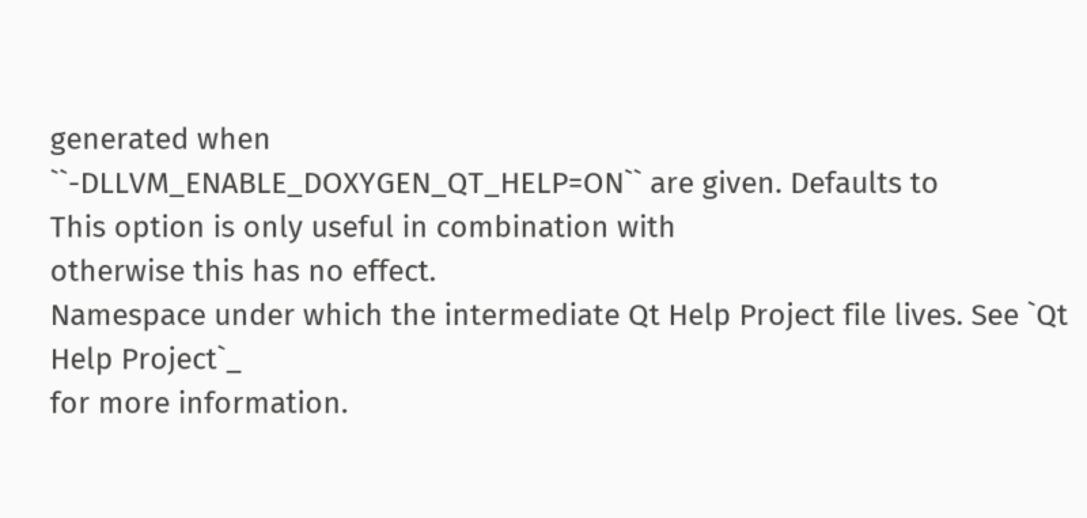generated when
``-DLLVM_ENABLE_DOXYGEN_QT_HELP=ON`` are given. Defaults to
This option is only useful in combination with
otherwise this has no effect.
Namespace under which the intermediate Qt Help Project file lives. See `Qt
Help Project`_
for more information.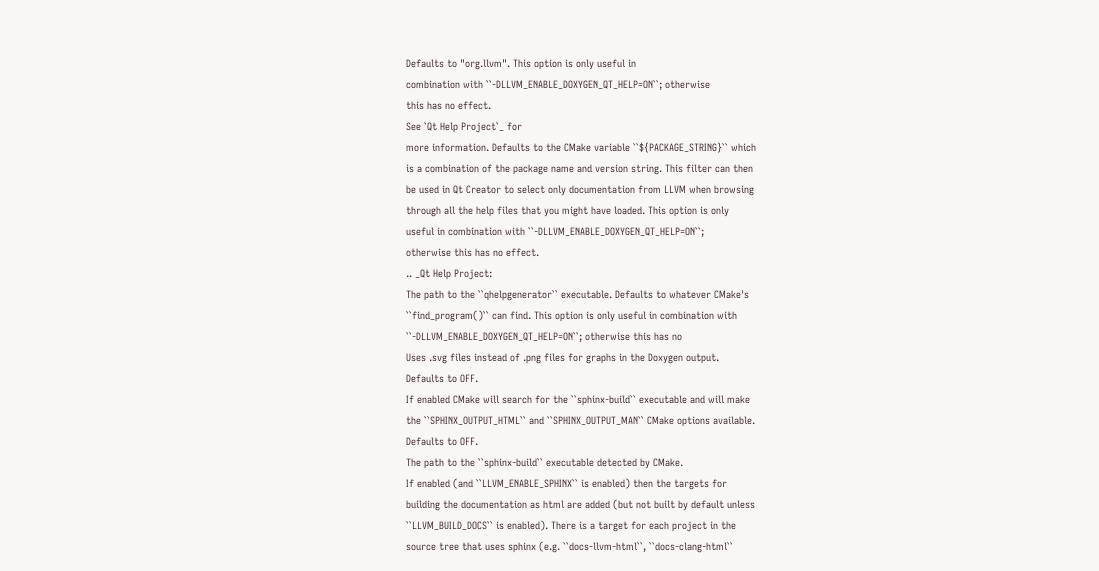Defaults to "org.llvm". This option is only useful in
combination with ``-DLLVM_ENABLE_DOXYGEN_QT_HELP=ON``; otherwise
this has no effect.
See `Qt Help Project`_ for
more information. Defaults to the CMake variable ``${PACKAGE_STRING}`` which
is a combination of the package name and version string. This filter can then
be used in Qt Creator to select only documentation from LLVM when browsing
through all the help files that you might have loaded. This option is only
useful in combination with ``-DLLVM_ENABLE_DOXYGEN_QT_HELP=ON``;
otherwise this has no effect.
.. _Qt Help Project:
The path to the ``qhelpgenerator`` executable. Defaults to whatever CMake's
``find_program()`` can find. This option is only useful in combination with
``-DLLVM_ENABLE_DOXYGEN_QT_HELP=ON``; otherwise this has no
Uses .svg files instead of .png files for graphs in the Doxygen output.
Defaults to OFF.
If enabled CMake will search for the ``sphinx-build`` executable and will make
the ``SPHINX_OUTPUT_HTML`` and ``SPHINX_OUTPUT_MAN`` CMake options available.
Defaults to OFF.
The path to the ``sphinx-build`` executable detected by CMake.
If enabled (and ``LLVM_ENABLE_SPHINX`` is enabled) then the targets for
building the documentation as html are added (but not built by default unless
``LLVM_BUILD_DOCS`` is enabled). There is a target for each project in the
source tree that uses sphinx (e.g. ``docs-llvm-html``, ``docs-clang-html``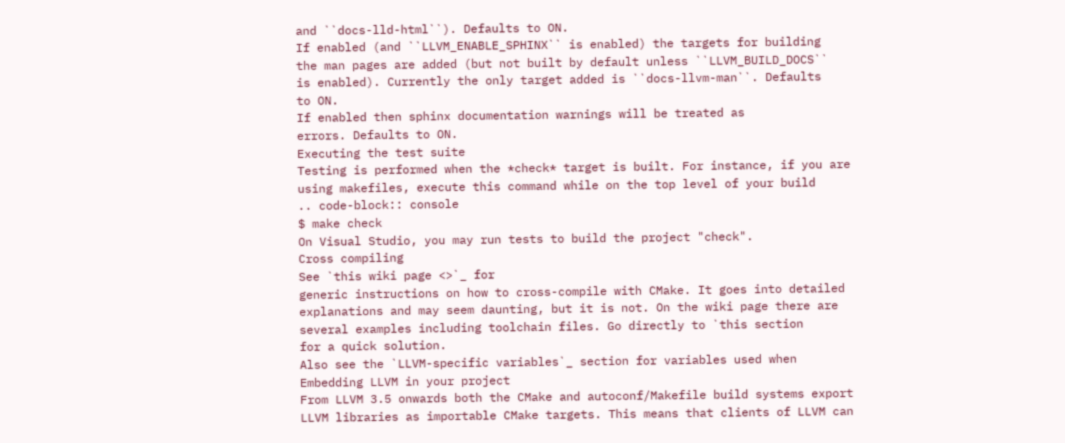and ``docs-lld-html``). Defaults to ON.
If enabled (and ``LLVM_ENABLE_SPHINX`` is enabled) the targets for building
the man pages are added (but not built by default unless ``LLVM_BUILD_DOCS``
is enabled). Currently the only target added is ``docs-llvm-man``. Defaults
to ON.
If enabled then sphinx documentation warnings will be treated as
errors. Defaults to ON.
Executing the test suite
Testing is performed when the *check* target is built. For instance, if you are
using makefiles, execute this command while on the top level of your build
.. code-block:: console
$ make check
On Visual Studio, you may run tests to build the project "check".
Cross compiling
See `this wiki page <>`_ for
generic instructions on how to cross-compile with CMake. It goes into detailed
explanations and may seem daunting, but it is not. On the wiki page there are
several examples including toolchain files. Go directly to `this section
for a quick solution.
Also see the `LLVM-specific variables`_ section for variables used when
Embedding LLVM in your project
From LLVM 3.5 onwards both the CMake and autoconf/Makefile build systems export
LLVM libraries as importable CMake targets. This means that clients of LLVM can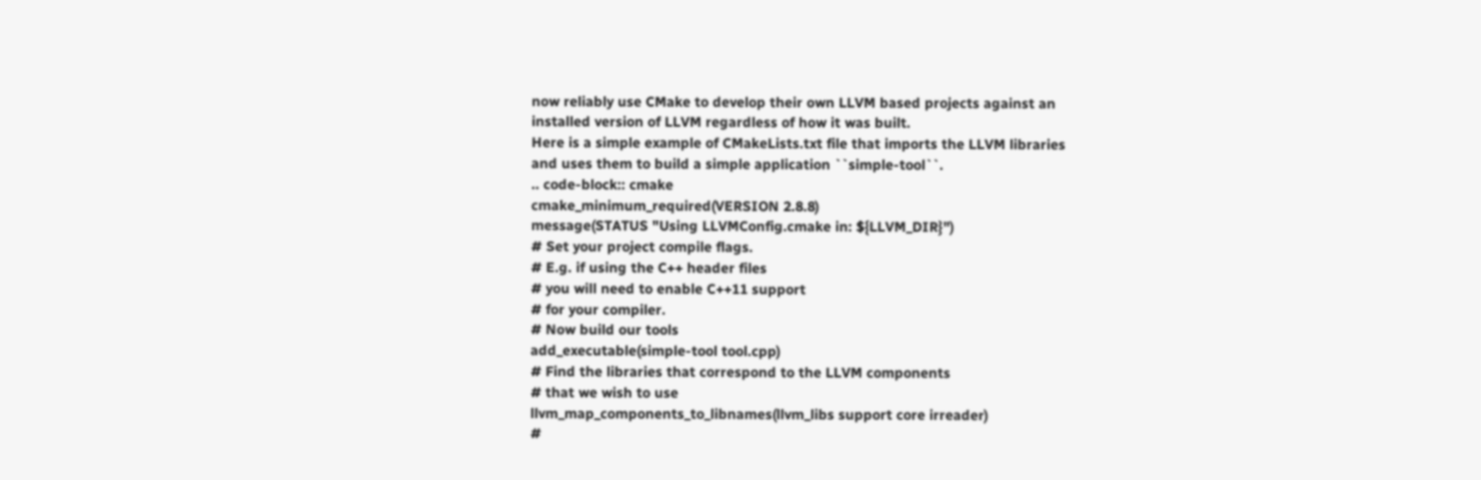now reliably use CMake to develop their own LLVM based projects against an
installed version of LLVM regardless of how it was built.
Here is a simple example of CMakeLists.txt file that imports the LLVM libraries
and uses them to build a simple application ``simple-tool``.
.. code-block:: cmake
cmake_minimum_required(VERSION 2.8.8)
message(STATUS "Using LLVMConfig.cmake in: ${LLVM_DIR}")
# Set your project compile flags.
# E.g. if using the C++ header files
# you will need to enable C++11 support
# for your compiler.
# Now build our tools
add_executable(simple-tool tool.cpp)
# Find the libraries that correspond to the LLVM components
# that we wish to use
llvm_map_components_to_libnames(llvm_libs support core irreader)
#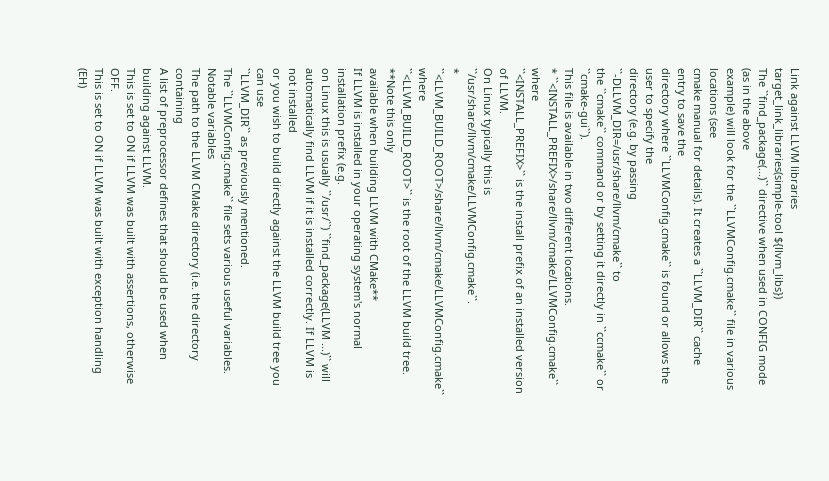Link against LLVM libraries
target_link_libraries(simple-tool ${llvm_libs})
The ``find_package(...)`` directive when used in CONFIG mode (as in the above
example) will look for the ``LLVMConfig.cmake`` file in various locations (see
cmake manual for details). It creates a ``LLVM_DIR`` cache entry to save the
directory where ``LLVMConfig.cmake`` is found or allows the user to specify the
directory (e.g. by passing ``-DLLVM_DIR=/usr/share/llvm/cmake`` to
the ``cmake`` command or by setting it directly in ``ccmake`` or ``cmake-gui``).
This file is available in two different locations.
* ``<INSTALL_PREFIX>/share/llvm/cmake/LLVMConfig.cmake`` where
``<INSTALL_PREFIX>`` is the install prefix of an installed version of LLVM.
On Linux typically this is ``/usr/share/llvm/cmake/LLVMConfig.cmake``.
* ``<LLVM_BUILD_ROOT>/share/llvm/cmake/LLVMConfig.cmake`` where
``<LLVM_BUILD_ROOT>`` is the root of the LLVM build tree. **Note this only
available when building LLVM with CMake**
If LLVM is installed in your operating system's normal installation prefix (e.g.
on Linux this is usually ``/usr/``) ``find_package(LLVM ...)`` will
automatically find LLVM if it is installed correctly. If LLVM is not installed
or you wish to build directly against the LLVM build tree you can use
``LLVM_DIR`` as previously mentioned.
The ``LLVMConfig.cmake`` file sets various useful variables. Notable variables
The path to the LLVM CMake directory (i.e. the directory containing
A list of preprocessor defines that should be used when building against LLVM.
This is set to ON if LLVM was built with assertions, otherwise OFF.
This is set to ON if LLVM was built with exception handling (EH)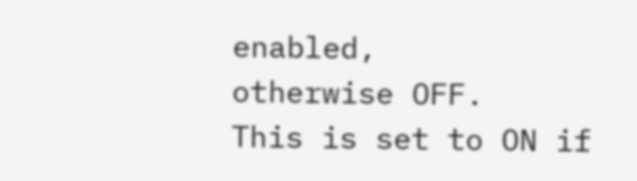enabled,
otherwise OFF.
This is set to ON if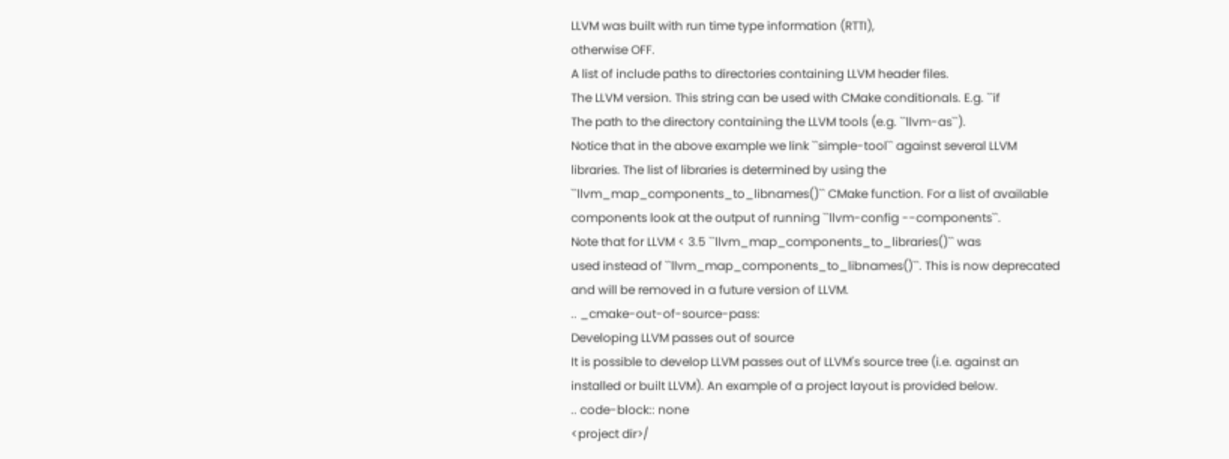LLVM was built with run time type information (RTTI),
otherwise OFF.
A list of include paths to directories containing LLVM header files.
The LLVM version. This string can be used with CMake conditionals. E.g. ``if
The path to the directory containing the LLVM tools (e.g. ``llvm-as``).
Notice that in the above example we link ``simple-tool`` against several LLVM
libraries. The list of libraries is determined by using the
``llvm_map_components_to_libnames()`` CMake function. For a list of available
components look at the output of running ``llvm-config --components``.
Note that for LLVM < 3.5 ``llvm_map_components_to_libraries()`` was
used instead of ``llvm_map_components_to_libnames()``. This is now deprecated
and will be removed in a future version of LLVM.
.. _cmake-out-of-source-pass:
Developing LLVM passes out of source
It is possible to develop LLVM passes out of LLVM's source tree (i.e. against an
installed or built LLVM). An example of a project layout is provided below.
.. code-block:: none
<project dir>/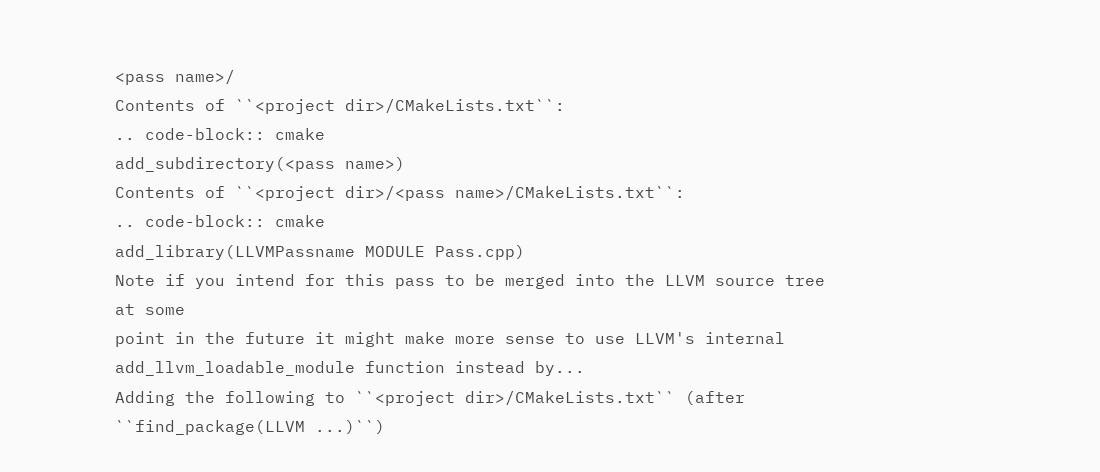<pass name>/
Contents of ``<project dir>/CMakeLists.txt``:
.. code-block:: cmake
add_subdirectory(<pass name>)
Contents of ``<project dir>/<pass name>/CMakeLists.txt``:
.. code-block:: cmake
add_library(LLVMPassname MODULE Pass.cpp)
Note if you intend for this pass to be merged into the LLVM source tree at some
point in the future it might make more sense to use LLVM's internal
add_llvm_loadable_module function instead by...
Adding the following to ``<project dir>/CMakeLists.txt`` (after
``find_package(LLVM ...)``)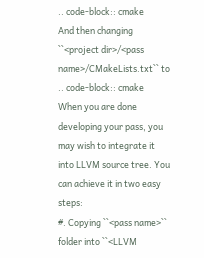.. code-block:: cmake
And then changing ``<project dir>/<pass name>/CMakeLists.txt`` to
.. code-block:: cmake
When you are done developing your pass, you may wish to integrate it
into LLVM source tree. You can achieve it in two easy steps:
#. Copying ``<pass name>`` folder into ``<LLVM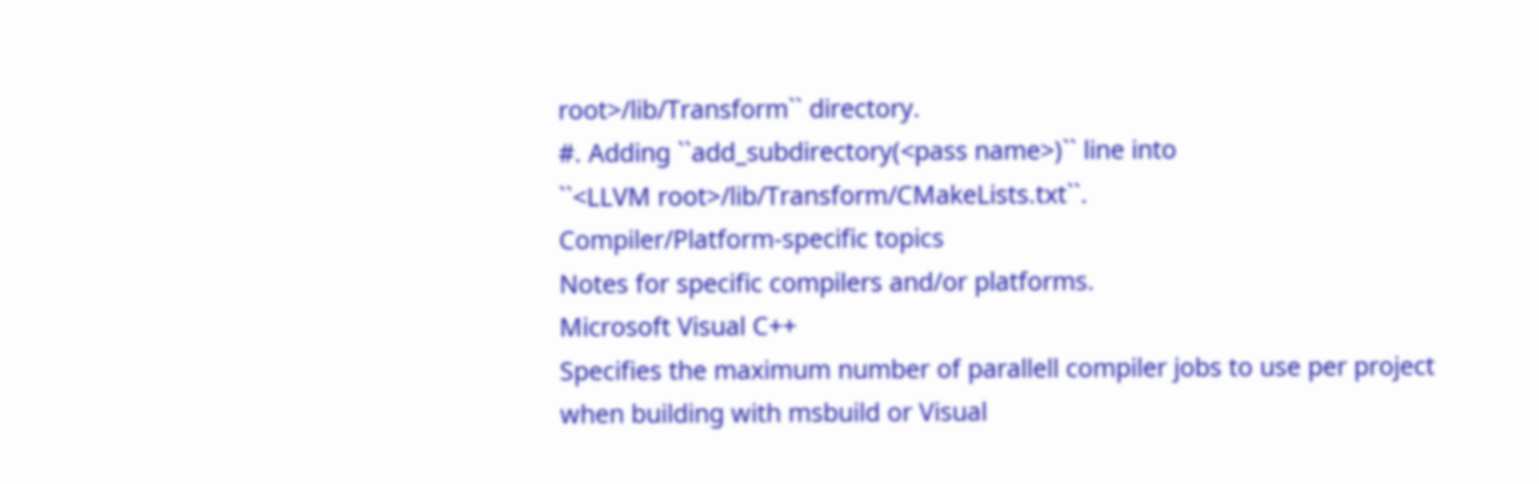root>/lib/Transform`` directory.
#. Adding ``add_subdirectory(<pass name>)`` line into
``<LLVM root>/lib/Transform/CMakeLists.txt``.
Compiler/Platform-specific topics
Notes for specific compilers and/or platforms.
Microsoft Visual C++
Specifies the maximum number of parallell compiler jobs to use per project
when building with msbuild or Visual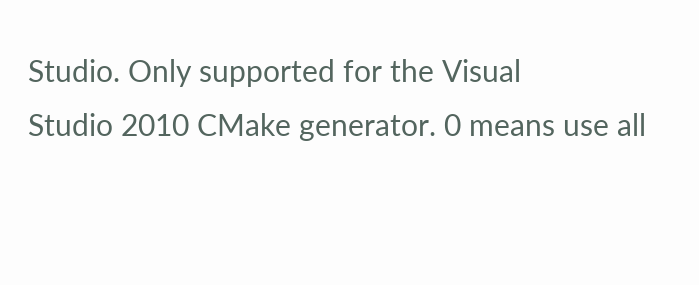Studio. Only supported for the Visual
Studio 2010 CMake generator. 0 means use all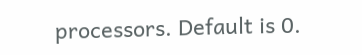processors. Default is 0.